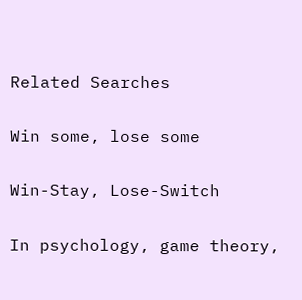Related Searches

Win some, lose some

Win-Stay, Lose-Switch

In psychology, game theory,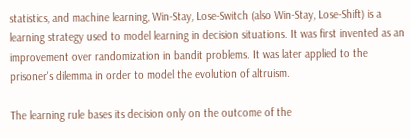statistics, and machine learning, Win-Stay, Lose-Switch (also Win-Stay, Lose-Shift) is a learning strategy used to model learning in decision situations. It was first invented as an improvement over randomization in bandit problems. It was later applied to the prisoner's dilemma in order to model the evolution of altruism.

The learning rule bases its decision only on the outcome of the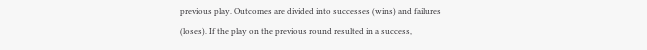previous play. Outcomes are divided into successes (wins) and failures (loses). If the play on the previous round resulted in a success,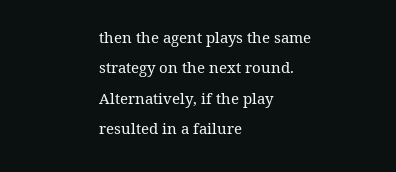then the agent plays the same strategy on the next round. Alternatively, if the play resulted in a failure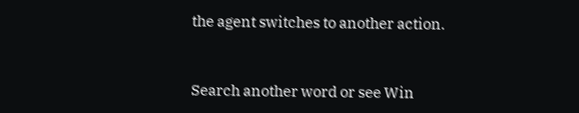the agent switches to another action.


Search another word or see Win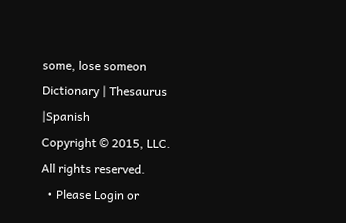some, lose someon Dictionary | Thesaurus |Spanish
Copyright © 2015, LLC. All rights reserved.
  • Please Login or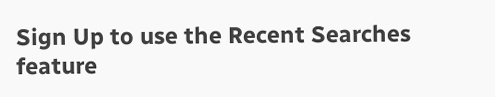Sign Up to use the Recent Searches feature